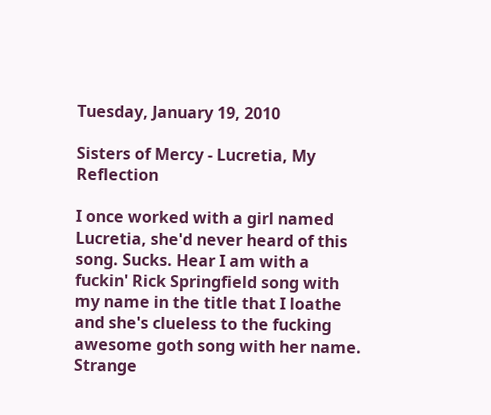Tuesday, January 19, 2010

Sisters of Mercy - Lucretia, My Reflection

I once worked with a girl named Lucretia, she'd never heard of this song. Sucks. Hear I am with a fuckin' Rick Springfield song with my name in the title that I loathe and she's clueless to the fucking awesome goth song with her name. Strange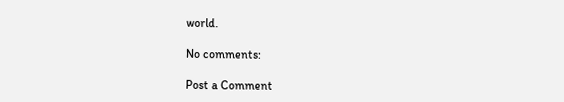world.

No comments:

Post a Comment